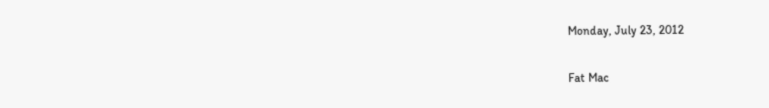Monday, July 23, 2012

Fat Mac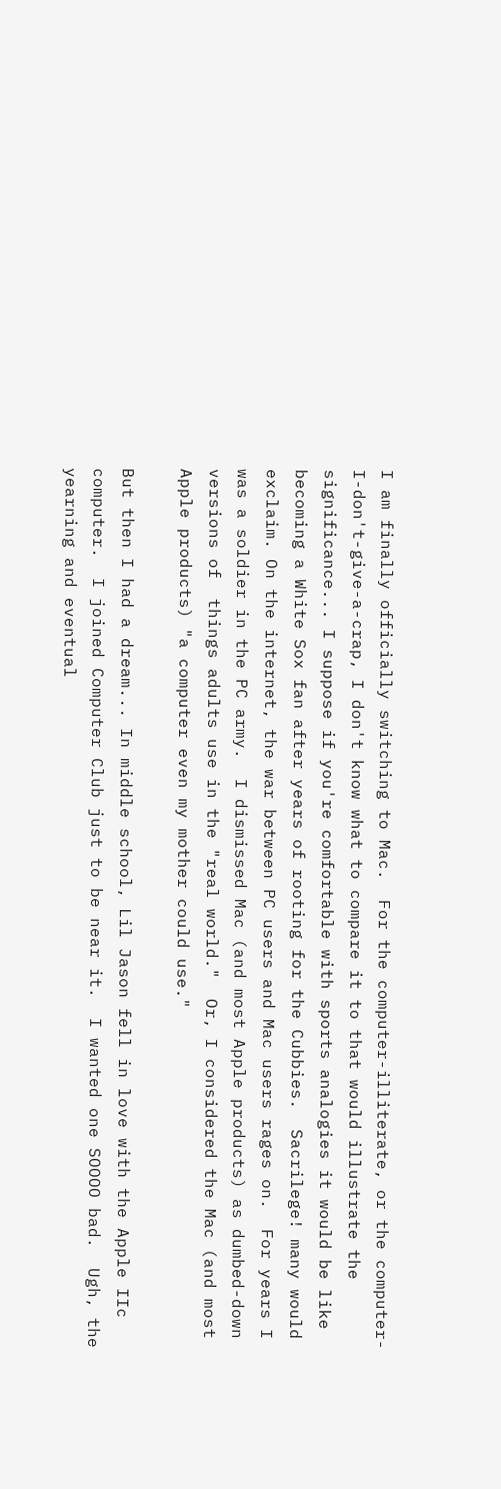I am finally officially switching to Mac.  For the computer-illiterate, or the computer-I-don't-give-a-crap, I don't know what to compare it to that would illustrate the significance... I suppose if you're comfortable with sports analogies it would be like becoming a White Sox fan after years of rooting for the Cubbies.  Sacrilege! many would exclaim. On the internet, the war between PC users and Mac users rages on.  For years I was a soldier in the PC army.  I dismissed Mac (and most Apple products) as dumbed-down versions of  things adults use in the "real world."  Or, I considered the Mac (and most Apple products) "a computer even my mother could use."

But then I had a dream... In middle school, Lil Jason fell in love with the Apple IIc computer.  I joined Computer Club just to be near it.  I wanted one SOOOO bad.  Ugh, the yearning and eventual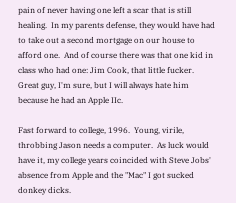pain of never having one left a scar that is still healing.  In my parents defense, they would have had to take out a second mortgage on our house to afford one.  And of course there was that one kid in class who had one: Jim Cook, that little fucker.  Great guy, I'm sure, but I will always hate him because he had an Apple IIc.

Fast forward to college, 1996.  Young, virile, throbbing Jason needs a computer.  As luck would have it, my college years coincided with Steve Jobs' absence from Apple and the "Mac" I got sucked donkey dicks.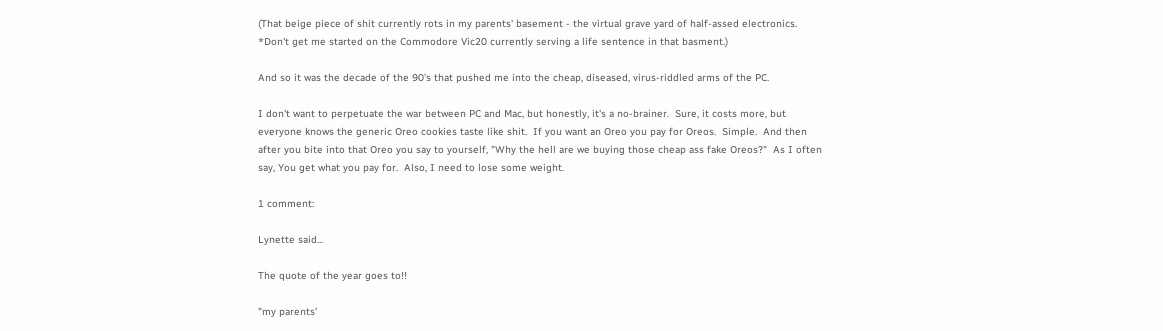(That beige piece of shit currently rots in my parents' basement - the virtual grave yard of half-assed electronics. *Don't get me started on the Commodore Vic20 currently serving a life sentence in that basment.)

And so it was the decade of the 90's that pushed me into the cheap, diseased, virus-riddled arms of the PC.

I don't want to perpetuate the war between PC and Mac, but honestly, it's a no-brainer.  Sure, it costs more, but everyone knows the generic Oreo cookies taste like shit.  If you want an Oreo you pay for Oreos.  Simple.  And then after you bite into that Oreo you say to yourself, "Why the hell are we buying those cheap ass fake Oreos?"  As I often say, You get what you pay for.  Also, I need to lose some weight.

1 comment:

Lynette said...

The quote of the year goes to!!

"my parents'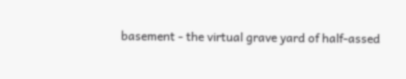basement - the virtual grave yard of half-assed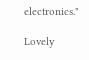electronics."

Lovely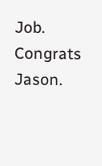Job. Congrats Jason.